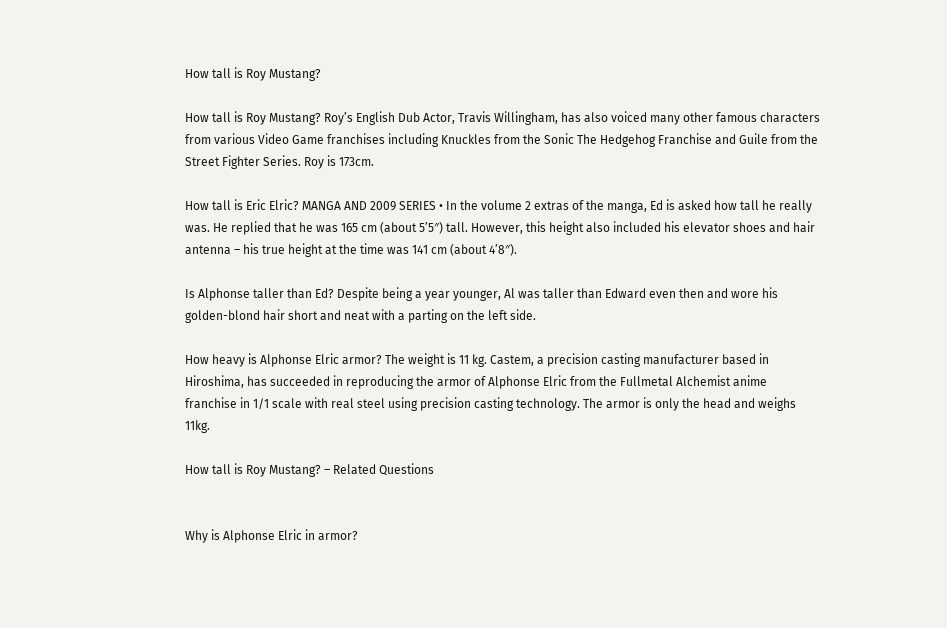How tall is Roy Mustang?

How tall is Roy Mustang? Roy’s English Dub Actor, Travis Willingham, has also voiced many other famous characters from various Video Game franchises including Knuckles from the Sonic The Hedgehog Franchise and Guile from the Street Fighter Series. Roy is 173cm.

How tall is Eric Elric? MANGA AND 2009 SERIES • In the volume 2 extras of the manga, Ed is asked how tall he really was. He replied that he was 165 cm (about 5’5″) tall. However, this height also included his elevator shoes and hair antenna – his true height at the time was 141 cm (about 4’8″).

Is Alphonse taller than Ed? Despite being a year younger, Al was taller than Edward even then and wore his golden-blond hair short and neat with a parting on the left side.

How heavy is Alphonse Elric armor? The weight is 11 kg. Castem, a precision casting manufacturer based in Hiroshima, has succeeded in reproducing the armor of Alphonse Elric from the Fullmetal Alchemist anime franchise in 1/1 scale with real steel using precision casting technology. The armor is only the head and weighs 11kg.

How tall is Roy Mustang? – Related Questions


Why is Alphonse Elric in armor?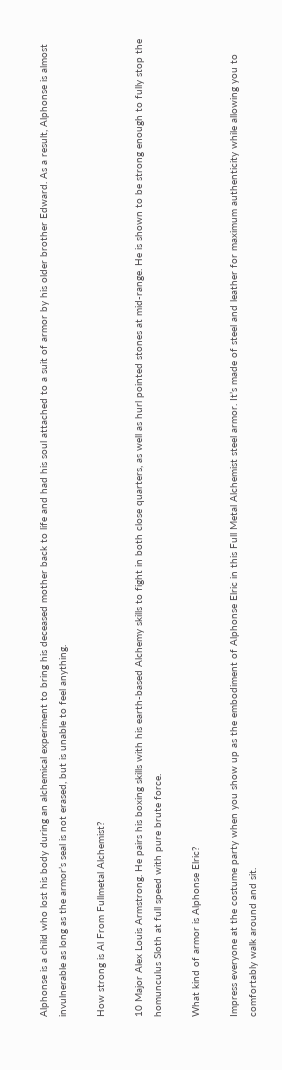Alphonse is a child who lost his body during an alchemical experiment to bring his deceased mother back to life and had his soul attached to a suit of armor by his older brother Edward. As a result, Alphonse is almost invulnerable as long as the armor’s seal is not erased, but is unable to feel anything.

How strong is Al From Fullmetal Alchemist?

10 Major Alex Louis Armstrong. He pairs his boxing skills with his earth-based Alchemy skills to fight in both close quarters, as well as hurl pointed stones at mid-range. He is shown to be strong enough to fully stop the homunculus Sloth at full speed with pure brute force.

What kind of armor is Alphonse Elric?

Impress everyone at the costume party when you show up as the embodiment of Alphonse Elric in this Full Metal Alchemist steel armor. It’s made of steel and leather for maximum authenticity while allowing you to comfortably walk around and sit.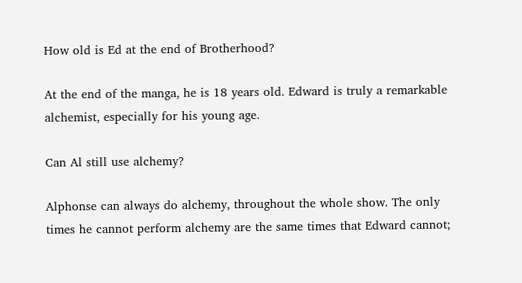How old is Ed at the end of Brotherhood?

At the end of the manga, he is 18 years old. Edward is truly a remarkable alchemist, especially for his young age.

Can Al still use alchemy?

Alphonse can always do alchemy, throughout the whole show. The only times he cannot perform alchemy are the same times that Edward cannot;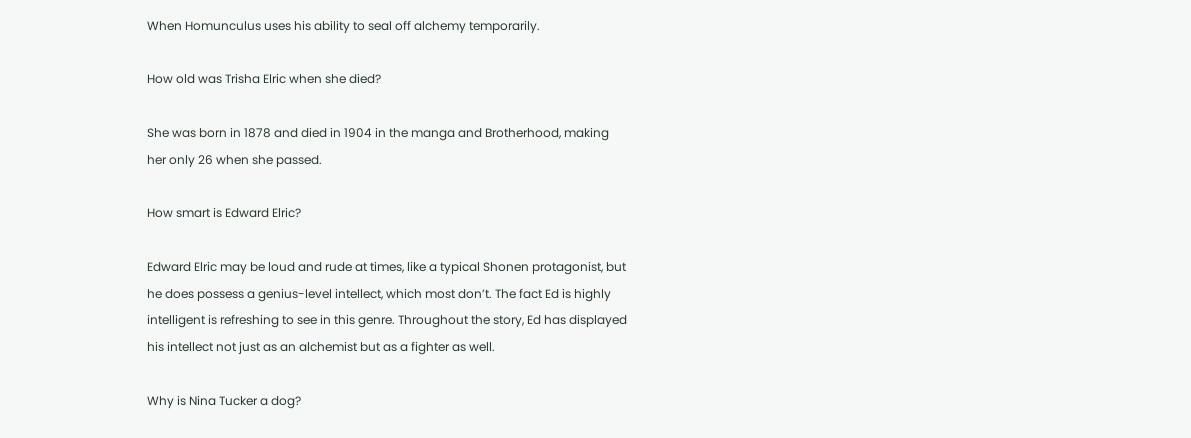When Homunculus uses his ability to seal off alchemy temporarily.

How old was Trisha Elric when she died?

She was born in 1878 and died in 1904 in the manga and Brotherhood, making her only 26 when she passed.

How smart is Edward Elric?

Edward Elric may be loud and rude at times, like a typical Shonen protagonist, but he does possess a genius-level intellect, which most don’t. The fact Ed is highly intelligent is refreshing to see in this genre. Throughout the story, Ed has displayed his intellect not just as an alchemist but as a fighter as well.

Why is Nina Tucker a dog?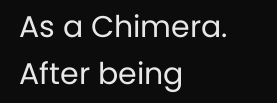As a Chimera. After being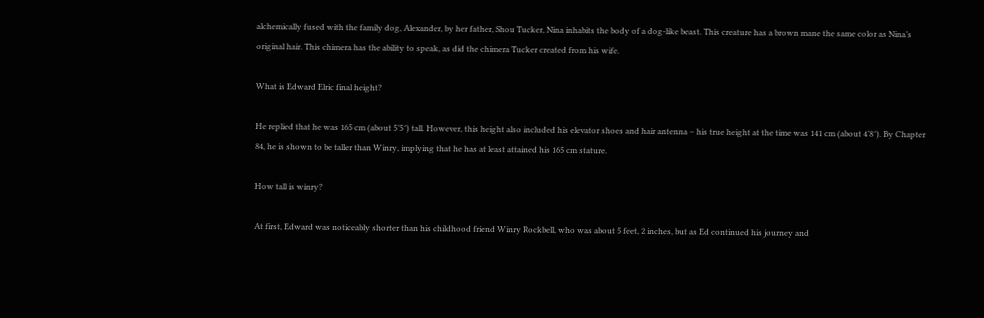alchemically fused with the family dog, Alexander, by her father, Shou Tucker, Nina inhabits the body of a dog-like beast. This creature has a brown mane the same color as Nina’s original hair. This chimera has the ability to speak, as did the chimera Tucker created from his wife.

What is Edward Elric final height?

He replied that he was 165 cm (about 5’5″) tall. However, this height also included his elevator shoes and hair antenna – his true height at the time was 141 cm (about 4’8″). By Chapter 84, he is shown to be taller than Winry, implying that he has at least attained his 165 cm stature.

How tall is winry?

At first, Edward was noticeably shorter than his childhood friend Winry Rockbell, who was about 5 feet, 2 inches, but as Ed continued his journey and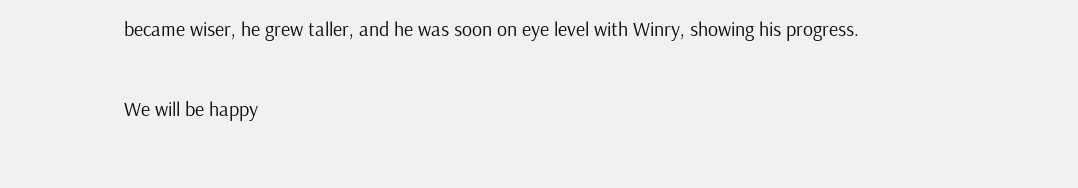became wiser, he grew taller, and he was soon on eye level with Winry, showing his progress.

We will be happy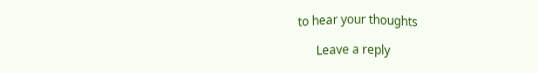to hear your thoughts

      Leave a reply